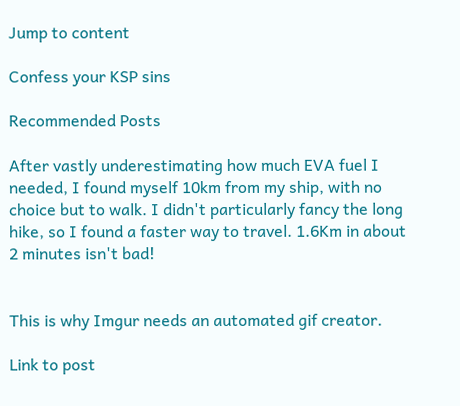Jump to content

Confess your KSP sins

Recommended Posts

After vastly underestimating how much EVA fuel I needed, I found myself 10km from my ship, with no choice but to walk. I didn't particularly fancy the long hike, so I found a faster way to travel. 1.6Km in about 2 minutes isn't bad!


This is why Imgur needs an automated gif creator.

Link to post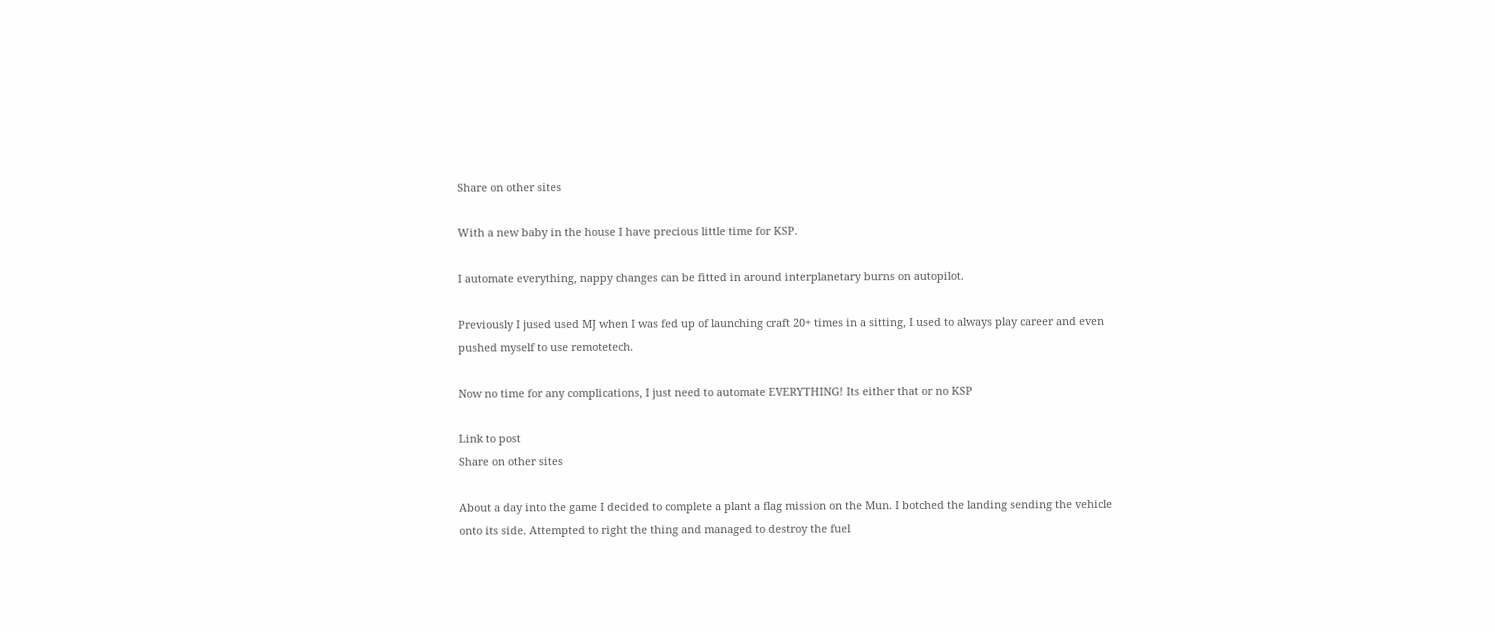Share on other sites

With a new baby in the house I have precious little time for KSP.

I automate everything, nappy changes can be fitted in around interplanetary burns on autopilot.

Previously I jused used MJ when I was fed up of launching craft 20+ times in a sitting, I used to always play career and even pushed myself to use remotetech.

Now no time for any complications, I just need to automate EVERYTHING! Its either that or no KSP

Link to post
Share on other sites

About a day into the game I decided to complete a plant a flag mission on the Mun. I botched the landing sending the vehicle onto its side. Attempted to right the thing and managed to destroy the fuel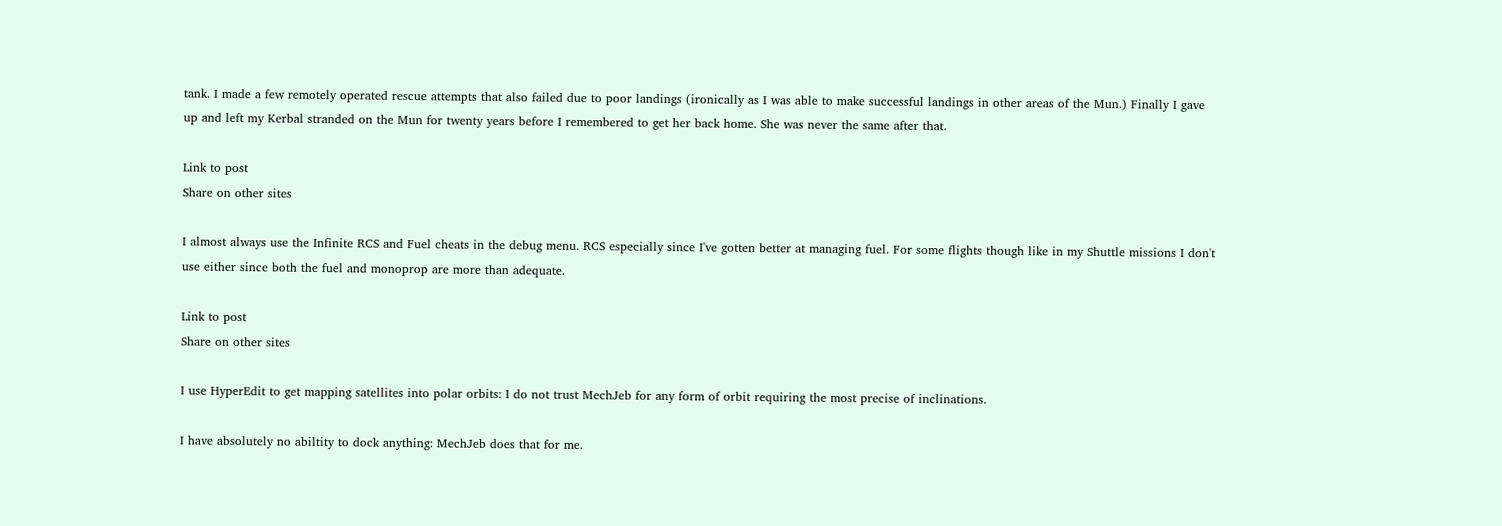tank. I made a few remotely operated rescue attempts that also failed due to poor landings (ironically as I was able to make successful landings in other areas of the Mun.) Finally I gave up and left my Kerbal stranded on the Mun for twenty years before I remembered to get her back home. She was never the same after that.

Link to post
Share on other sites

I almost always use the Infinite RCS and Fuel cheats in the debug menu. RCS especially since I've gotten better at managing fuel. For some flights though like in my Shuttle missions I don't use either since both the fuel and monoprop are more than adequate.

Link to post
Share on other sites

I use HyperEdit to get mapping satellites into polar orbits: I do not trust MechJeb for any form of orbit requiring the most precise of inclinations.

I have absolutely no abiltity to dock anything: MechJeb does that for me.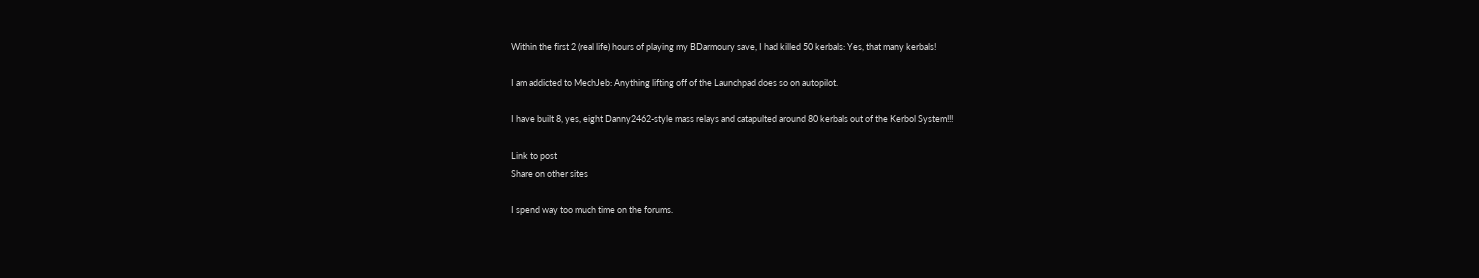Within the first 2 (real life) hours of playing my BDarmoury save, I had killed 50 kerbals: Yes, that many kerbals!

I am addicted to MechJeb: Anything lifting off of the Launchpad does so on autopilot.

I have built 8, yes, eight Danny2462-style mass relays and catapulted around 80 kerbals out of the Kerbol System!!!

Link to post
Share on other sites

I spend way too much time on the forums.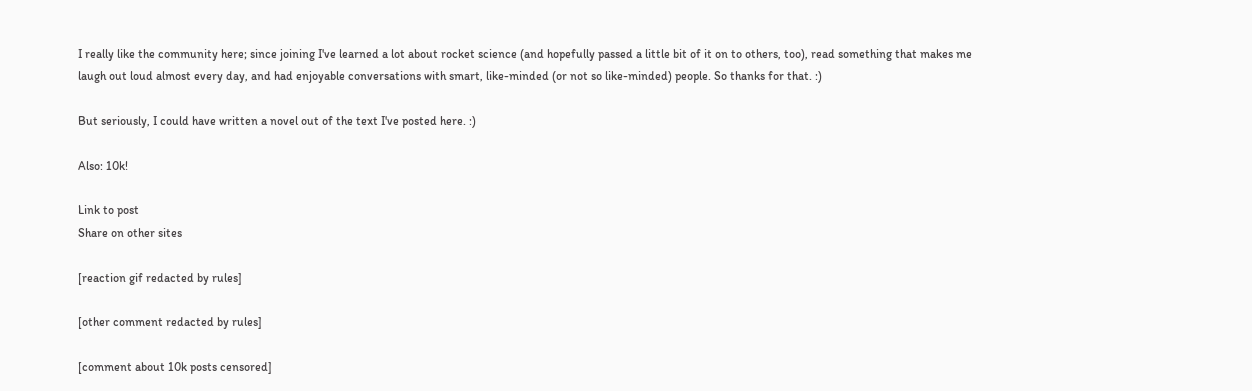I really like the community here; since joining I've learned a lot about rocket science (and hopefully passed a little bit of it on to others, too), read something that makes me laugh out loud almost every day, and had enjoyable conversations with smart, like-minded (or not so like-minded) people. So thanks for that. :)

But seriously, I could have written a novel out of the text I've posted here. :)

Also: 10k!

Link to post
Share on other sites

[reaction gif redacted by rules]

[other comment redacted by rules]

[comment about 10k posts censored]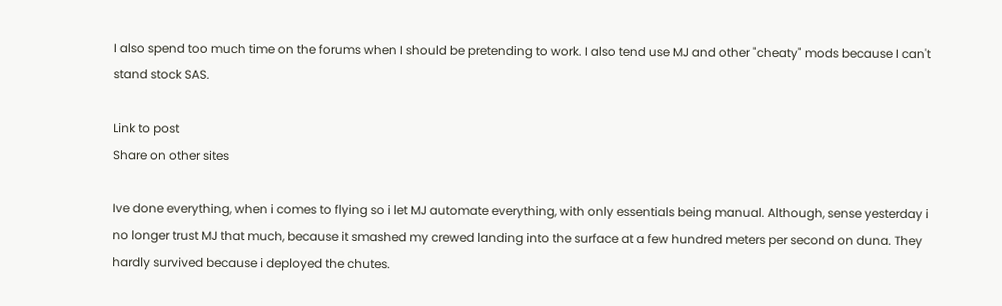I also spend too much time on the forums when I should be pretending to work. I also tend use MJ and other "cheaty" mods because I can't stand stock SAS.

Link to post
Share on other sites

Ive done everything, when i comes to flying so i let MJ automate everything, with only essentials being manual. Although, sense yesterday i no longer trust MJ that much, because it smashed my crewed landing into the surface at a few hundred meters per second on duna. They hardly survived because i deployed the chutes.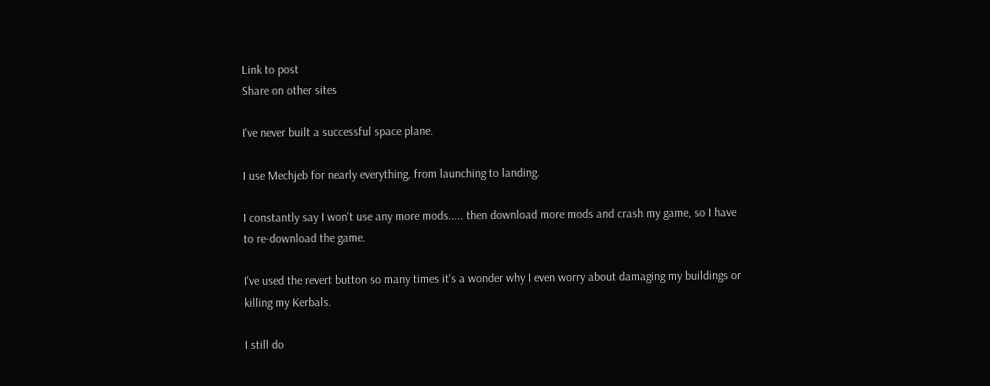Link to post
Share on other sites

I've never built a successful space plane.

I use Mechjeb for nearly everything, from launching to landing.

I constantly say I won't use any more mods..... then download more mods and crash my game, so I have to re-download the game.

I've used the revert button so many times it's a wonder why I even worry about damaging my buildings or killing my Kerbals.

I still do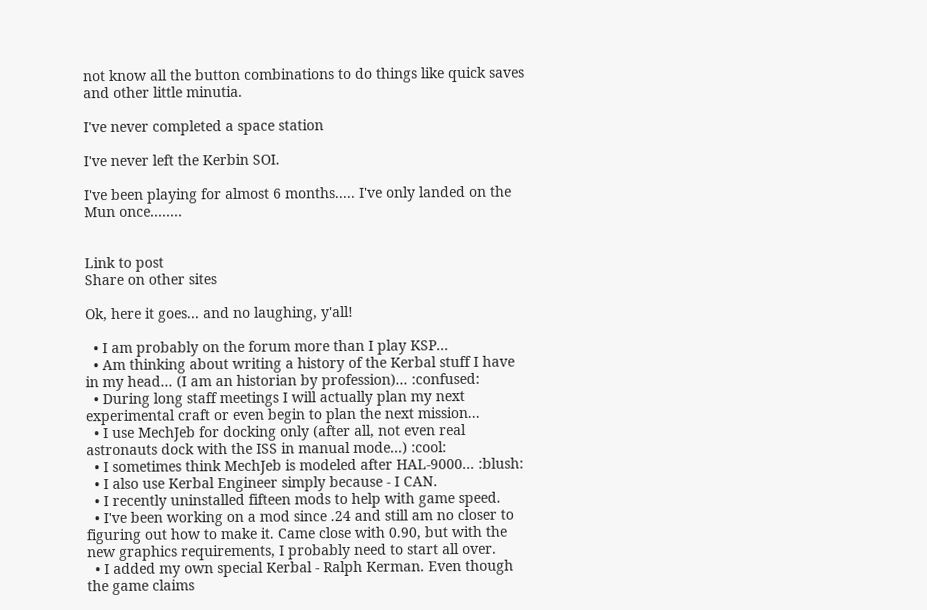not know all the button combinations to do things like quick saves and other little minutia.

I've never completed a space station

I've never left the Kerbin SOI.

I've been playing for almost 6 months..... I've only landed on the Mun once........


Link to post
Share on other sites

Ok, here it goes... and no laughing, y'all!

  • I am probably on the forum more than I play KSP...
  • Am thinking about writing a history of the Kerbal stuff I have in my head... (I am an historian by profession)... :confused:
  • During long staff meetings I will actually plan my next experimental craft or even begin to plan the next mission...
  • I use MechJeb for docking only (after all, not even real astronauts dock with the ISS in manual mode...) :cool:
  • I sometimes think MechJeb is modeled after HAL-9000... :blush:
  • I also use Kerbal Engineer simply because - I CAN.
  • I recently uninstalled fifteen mods to help with game speed.
  • I've been working on a mod since .24 and still am no closer to figuring out how to make it. Came close with 0.90, but with the new graphics requirements, I probably need to start all over.
  • I added my own special Kerbal - Ralph Kerman. Even though the game claims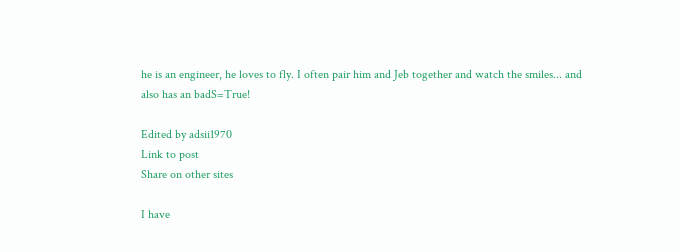he is an engineer, he loves to fly. I often pair him and Jeb together and watch the smiles... and also has an badS=True!

Edited by adsii1970
Link to post
Share on other sites

I have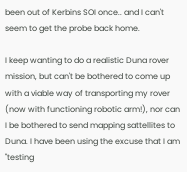been out of Kerbins SOI once.. and I can't seem to get the probe back home.

I keep wanting to do a realistic Duna rover mission, but can't be bothered to come up with a viable way of transporting my rover (now with functioning robotic arm!), nor can I be bothered to send mapping sattellites to Duna. I have been using the excuse that I am "testing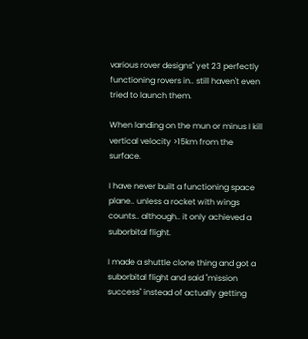various rover designs" yet 23 perfectly functioning rovers in.. still haven't even tried to launch them.

When landing on the mun or minus I kill vertical velocity >15km from the surface.

I have never built a functioning space plane.. unless a rocket with wings counts.. although.. it only achieved a suborbital flight.

I made a shuttle clone thing and got a suborbital flight and said "mission success" instead of actually getting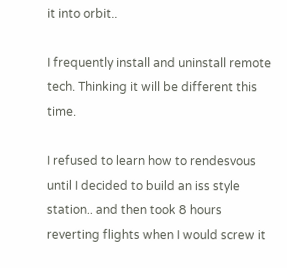it into orbit..

I frequently install and uninstall remote tech. Thinking it will be different this time.

I refused to learn how to rendesvous until I decided to build an iss style station.. and then took 8 hours reverting flights when I would screw it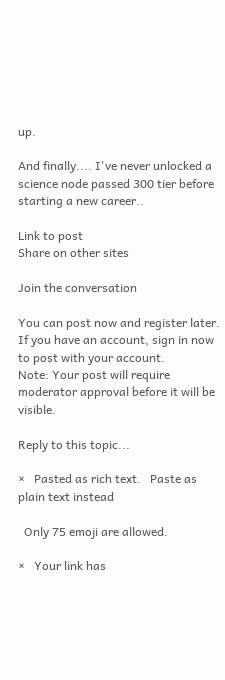up.

And finally.... I've never unlocked a science node passed 300 tier before starting a new career..

Link to post
Share on other sites

Join the conversation

You can post now and register later. If you have an account, sign in now to post with your account.
Note: Your post will require moderator approval before it will be visible.

Reply to this topic...

×   Pasted as rich text.   Paste as plain text instead

  Only 75 emoji are allowed.

×   Your link has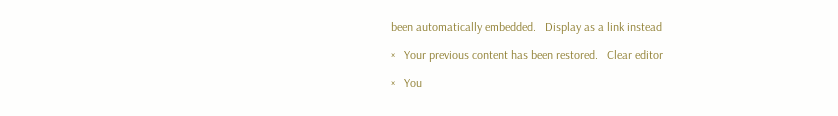been automatically embedded.   Display as a link instead

×   Your previous content has been restored.   Clear editor

×   You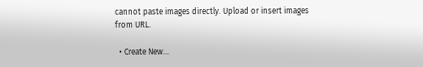cannot paste images directly. Upload or insert images from URL.

  • Create New...